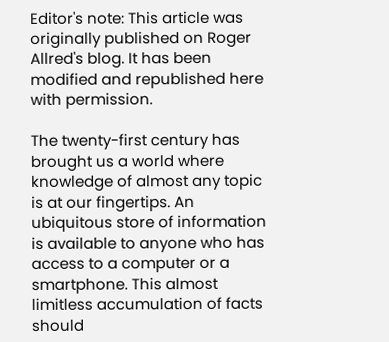Editor's note: This article was originally published on Roger Allred's blog. It has been modified and republished here with permission.

The twenty-first century has brought us a world where knowledge of almost any topic is at our fingertips. An ubiquitous store of information is available to anyone who has access to a computer or a smartphone. This almost limitless accumulation of facts should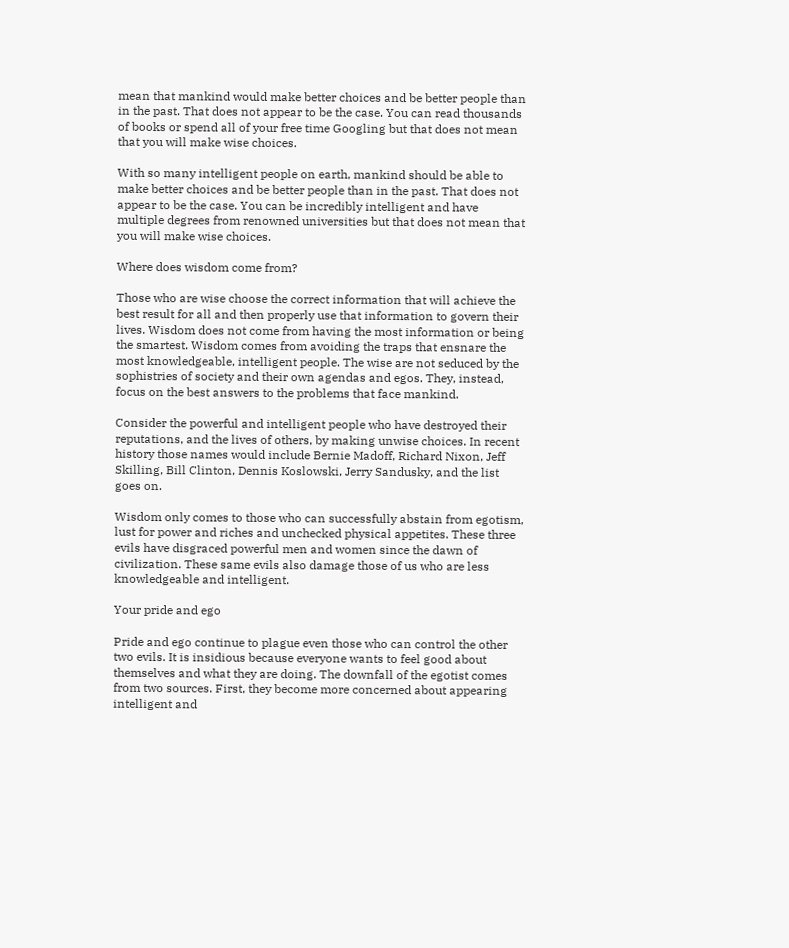mean that mankind would make better choices and be better people than in the past. That does not appear to be the case. You can read thousands of books or spend all of your free time Googling but that does not mean that you will make wise choices.

With so many intelligent people on earth, mankind should be able to make better choices and be better people than in the past. That does not appear to be the case. You can be incredibly intelligent and have multiple degrees from renowned universities but that does not mean that you will make wise choices.

Where does wisdom come from?

Those who are wise choose the correct information that will achieve the best result for all and then properly use that information to govern their lives. Wisdom does not come from having the most information or being the smartest. Wisdom comes from avoiding the traps that ensnare the most knowledgeable, intelligent people. The wise are not seduced by the sophistries of society and their own agendas and egos. They, instead, focus on the best answers to the problems that face mankind.

Consider the powerful and intelligent people who have destroyed their reputations, and the lives of others, by making unwise choices. In recent history those names would include Bernie Madoff, Richard Nixon, Jeff Skilling, Bill Clinton, Dennis Koslowski, Jerry Sandusky, and the list goes on.

Wisdom only comes to those who can successfully abstain from egotism, lust for power and riches and unchecked physical appetites. These three evils have disgraced powerful men and women since the dawn of civilization. These same evils also damage those of us who are less knowledgeable and intelligent.

Your pride and ego

Pride and ego continue to plague even those who can control the other two evils. It is insidious because everyone wants to feel good about themselves and what they are doing. The downfall of the egotist comes from two sources. First, they become more concerned about appearing intelligent and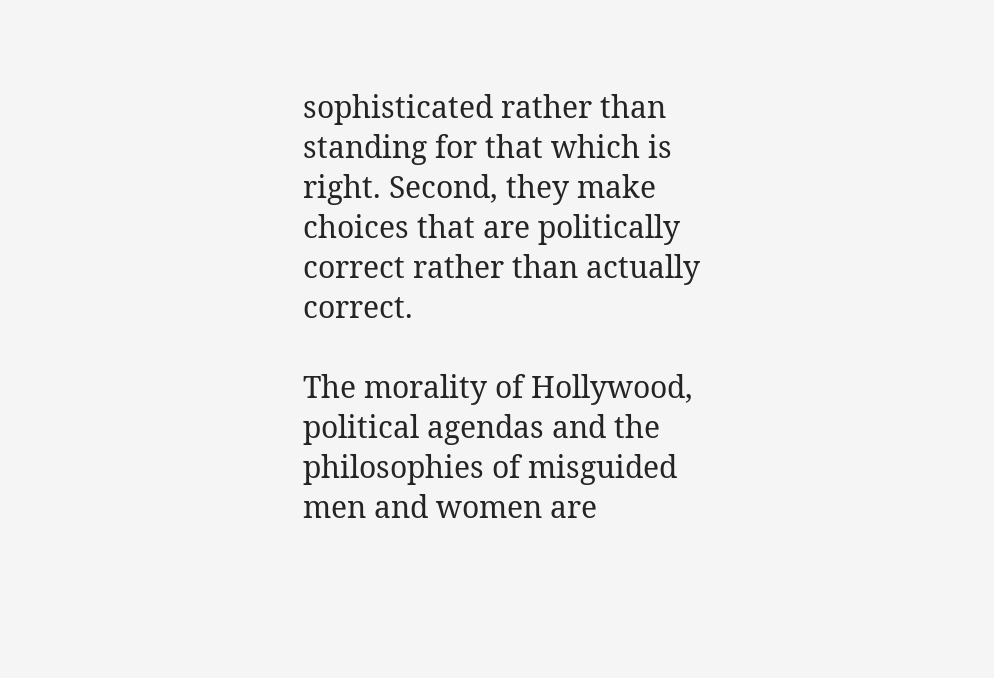sophisticated rather than standing for that which is right. Second, they make choices that are politically correct rather than actually correct.

The morality of Hollywood, political agendas and the philosophies of misguided men and women are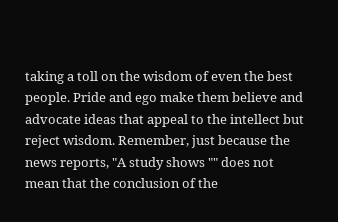taking a toll on the wisdom of even the best people. Pride and ego make them believe and advocate ideas that appeal to the intellect but reject wisdom. Remember, just because the news reports, "A study shows "" does not mean that the conclusion of the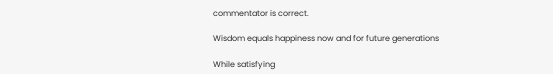commentator is correct.

Wisdom equals happiness now and for future generations

While satisfying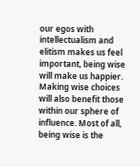our egos with intellectualism and elitism makes us feel important, being wise will make us happier. Making wise choices will also benefit those within our sphere of influence. Most of all, being wise is the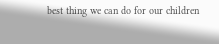best thing we can do for our children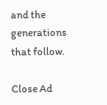and the generations that follow.

Close Ad